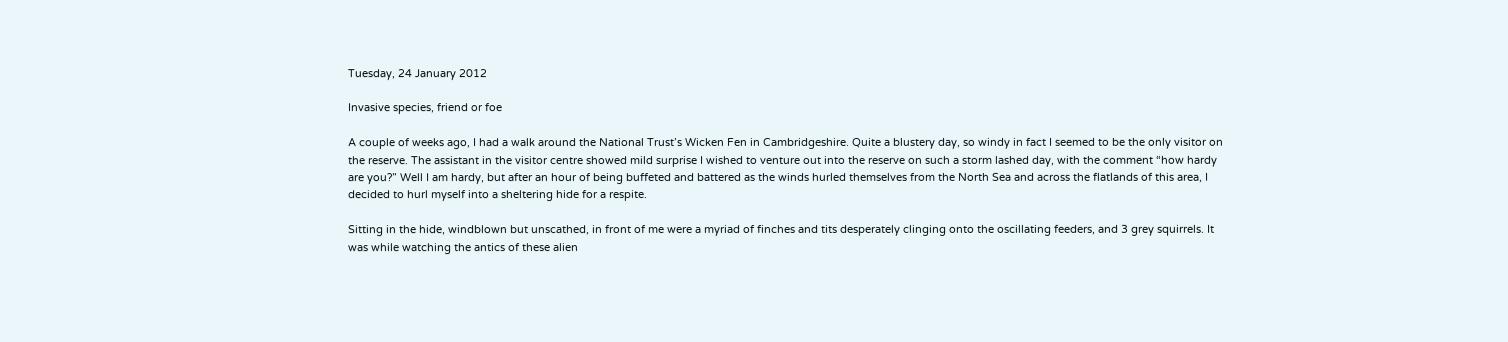Tuesday, 24 January 2012

Invasive species, friend or foe

A couple of weeks ago, I had a walk around the National Trust’s Wicken Fen in Cambridgeshire. Quite a blustery day, so windy in fact I seemed to be the only visitor on the reserve. The assistant in the visitor centre showed mild surprise I wished to venture out into the reserve on such a storm lashed day, with the comment “how hardy are you?” Well I am hardy, but after an hour of being buffeted and battered as the winds hurled themselves from the North Sea and across the flatlands of this area, I decided to hurl myself into a sheltering hide for a respite.

Sitting in the hide, windblown but unscathed, in front of me were a myriad of finches and tits desperately clinging onto the oscillating feeders, and 3 grey squirrels. It was while watching the antics of these alien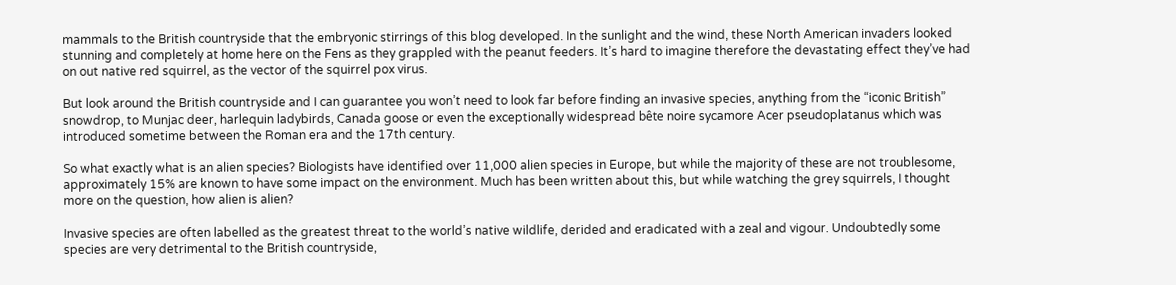mammals to the British countryside that the embryonic stirrings of this blog developed. In the sunlight and the wind, these North American invaders looked stunning and completely at home here on the Fens as they grappled with the peanut feeders. It’s hard to imagine therefore the devastating effect they’ve had on out native red squirrel, as the vector of the squirrel pox virus.

But look around the British countryside and I can guarantee you won’t need to look far before finding an invasive species, anything from the “iconic British” snowdrop, to Munjac deer, harlequin ladybirds, Canada goose or even the exceptionally widespread bête noire sycamore Acer pseudoplatanus which was introduced sometime between the Roman era and the 17th century.

So what exactly what is an alien species? Biologists have identified over 11,000 alien species in Europe, but while the majority of these are not troublesome, approximately 15% are known to have some impact on the environment. Much has been written about this, but while watching the grey squirrels, I thought more on the question, how alien is alien?

Invasive species are often labelled as the greatest threat to the world’s native wildlife, derided and eradicated with a zeal and vigour. Undoubtedly some species are very detrimental to the British countryside,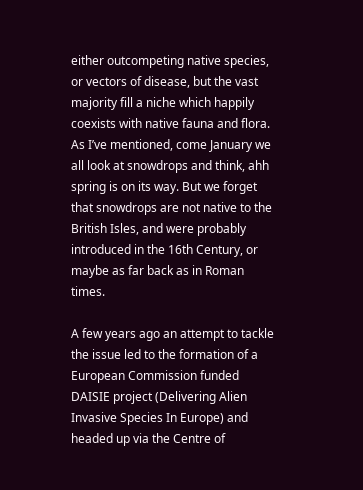either outcompeting native species, or vectors of disease, but the vast majority fill a niche which happily coexists with native fauna and flora. As I’ve mentioned, come January we all look at snowdrops and think, ahh spring is on its way. But we forget that snowdrops are not native to the British Isles, and were probably introduced in the 16th Century, or maybe as far back as in Roman times.

A few years ago an attempt to tackle the issue led to the formation of a European Commission funded DAISIE project (Delivering Alien Invasive Species In Europe) and headed up via the Centre of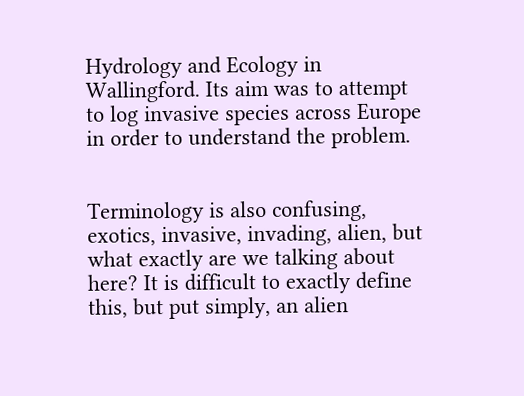Hydrology and Ecology in Wallingford. Its aim was to attempt to log invasive species across Europe in order to understand the problem.


Terminology is also confusing, exotics, invasive, invading, alien, but what exactly are we talking about here? It is difficult to exactly define this, but put simply, an alien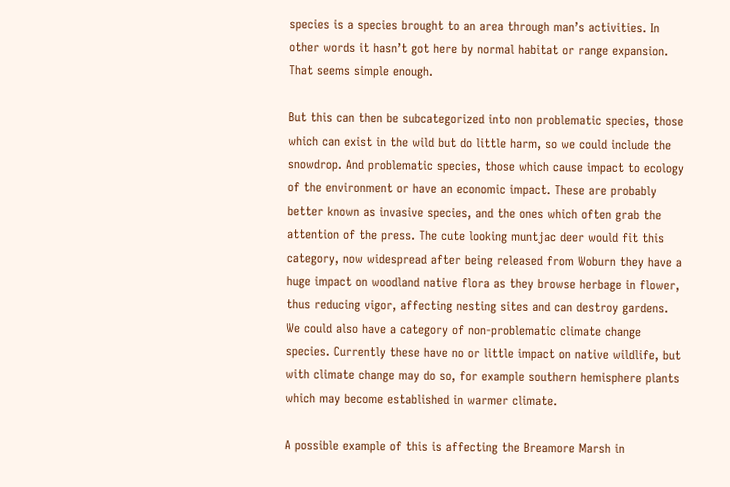species is a species brought to an area through man’s activities. In other words it hasn’t got here by normal habitat or range expansion. That seems simple enough.

But this can then be subcategorized into non problematic species, those which can exist in the wild but do little harm, so we could include the snowdrop. And problematic species, those which cause impact to ecology of the environment or have an economic impact. These are probably better known as invasive species, and the ones which often grab the attention of the press. The cute looking muntjac deer would fit this category, now widespread after being released from Woburn they have a huge impact on woodland native flora as they browse herbage in flower, thus reducing vigor, affecting nesting sites and can destroy gardens. We could also have a category of non-problematic climate change species. Currently these have no or little impact on native wildlife, but with climate change may do so, for example southern hemisphere plants which may become established in warmer climate.

A possible example of this is affecting the Breamore Marsh in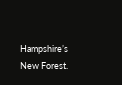Hampshire’s New Forest.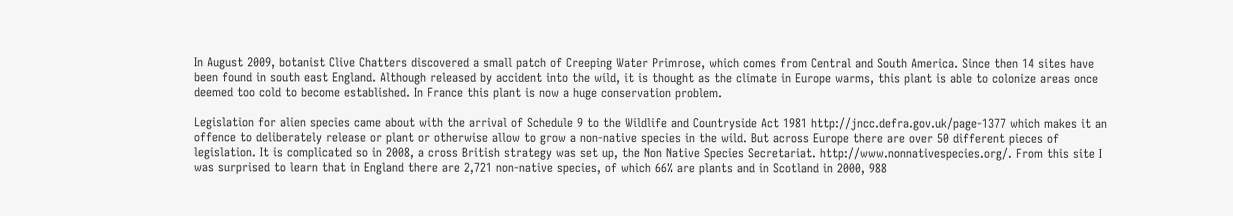In August 2009, botanist Clive Chatters discovered a small patch of Creeping Water Primrose, which comes from Central and South America. Since then 14 sites have been found in south east England. Although released by accident into the wild, it is thought as the climate in Europe warms, this plant is able to colonize areas once deemed too cold to become established. In France this plant is now a huge conservation problem.

Legislation for alien species came about with the arrival of Schedule 9 to the Wildlife and Countryside Act 1981 http://jncc.defra.gov.uk/page-1377 which makes it an offence to deliberately release or plant or otherwise allow to grow a non-native species in the wild. But across Europe there are over 50 different pieces of legislation. It is complicated so in 2008, a cross British strategy was set up, the Non Native Species Secretariat. http://www.nonnativespecies.org/. From this site I was surprised to learn that in England there are 2,721 non-native species, of which 66% are plants and in Scotland in 2000, 988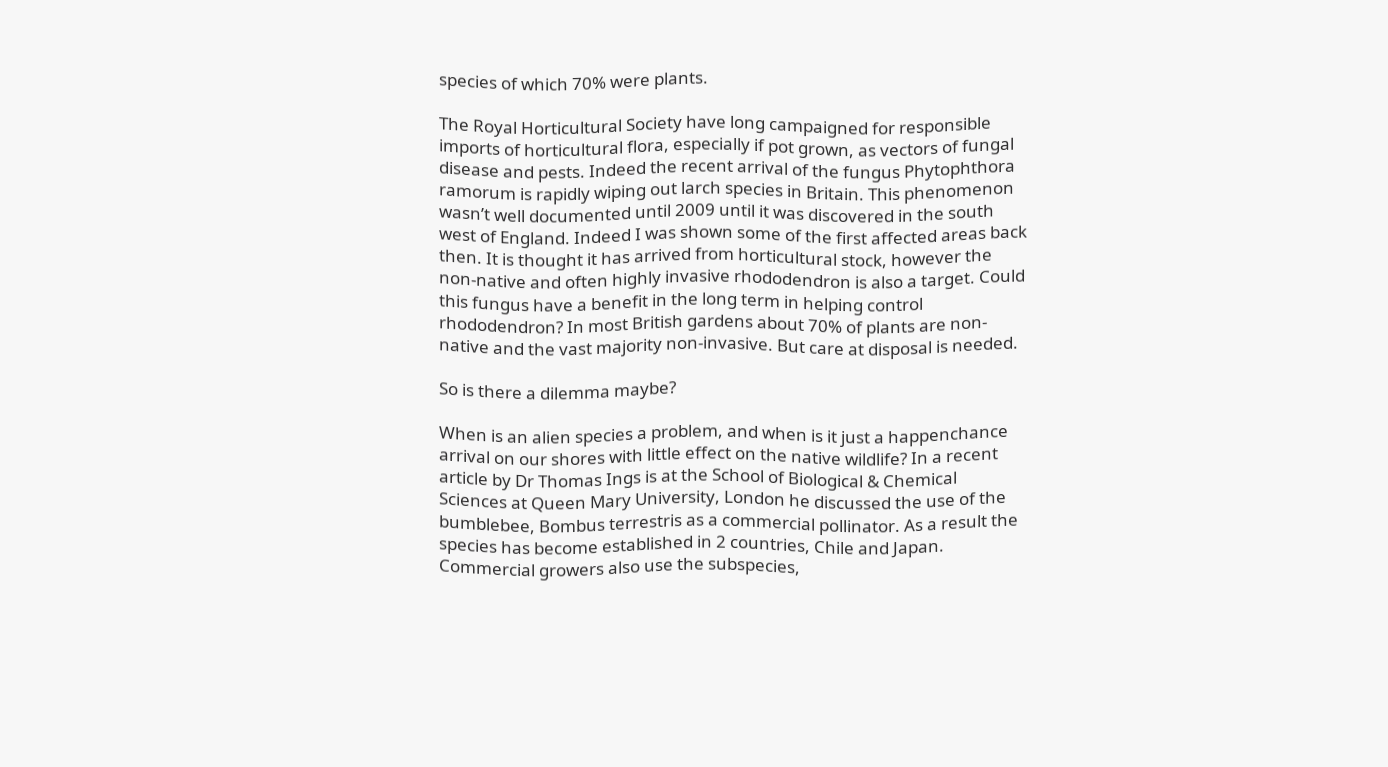species of which 70% were plants.

The Royal Horticultural Society have long campaigned for responsible imports of horticultural flora, especially if pot grown, as vectors of fungal disease and pests. Indeed the recent arrival of the fungus Phytophthora ramorum is rapidly wiping out larch species in Britain. This phenomenon wasn’t well documented until 2009 until it was discovered in the south west of England. Indeed I was shown some of the first affected areas back then. It is thought it has arrived from horticultural stock, however the non-native and often highly invasive rhododendron is also a target. Could this fungus have a benefit in the long term in helping control rhododendron? In most British gardens about 70% of plants are non-native and the vast majority non-invasive. But care at disposal is needed.

So is there a dilemma maybe?

When is an alien species a problem, and when is it just a happenchance arrival on our shores with little effect on the native wildlife? In a recent article by Dr Thomas Ings is at the School of Biological & Chemical Sciences at Queen Mary University, London he discussed the use of the bumblebee, Bombus terrestris as a commercial pollinator. As a result the species has become established in 2 countries, Chile and Japan. Commercial growers also use the subspecies,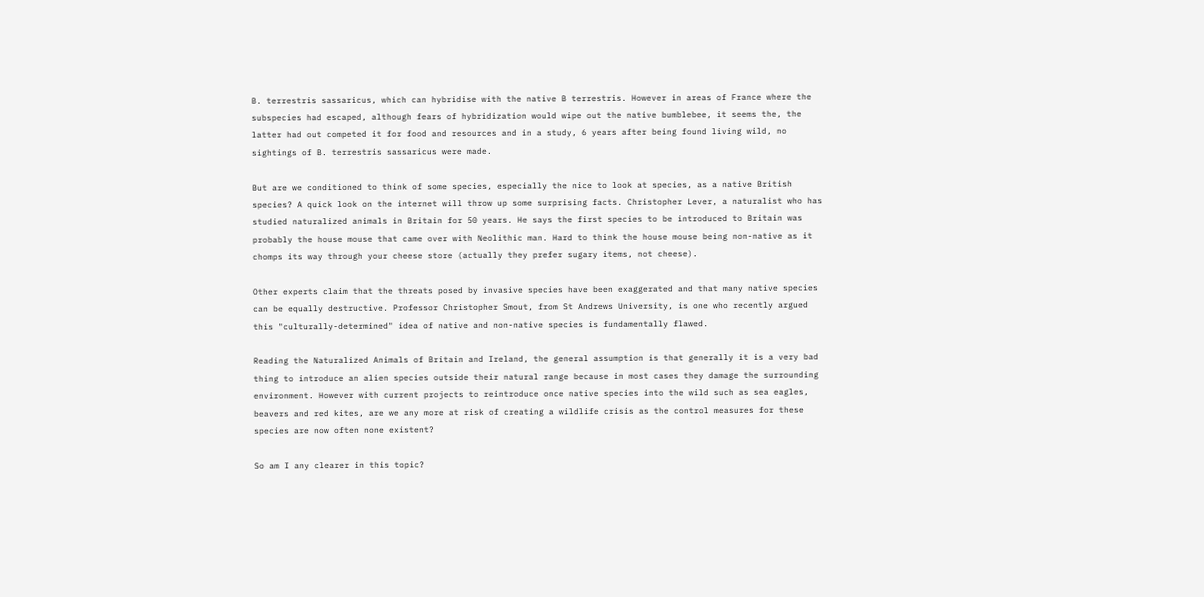B. terrestris sassaricus, which can hybridise with the native B terrestris. However in areas of France where the subspecies had escaped, although fears of hybridization would wipe out the native bumblebee, it seems the, the latter had out competed it for food and resources and in a study, 6 years after being found living wild, no sightings of B. terrestris sassaricus were made.

But are we conditioned to think of some species, especially the nice to look at species, as a native British species? A quick look on the internet will throw up some surprising facts. Christopher Lever, a naturalist who has studied naturalized animals in Britain for 50 years. He says the first species to be introduced to Britain was probably the house mouse that came over with Neolithic man. Hard to think the house mouse being non-native as it chomps its way through your cheese store (actually they prefer sugary items, not cheese).

Other experts claim that the threats posed by invasive species have been exaggerated and that many native species can be equally destructive. Professor Christopher Smout, from St Andrews University, is one who recently argued this "culturally-determined" idea of native and non-native species is fundamentally flawed.

Reading the Naturalized Animals of Britain and Ireland, the general assumption is that generally it is a very bad thing to introduce an alien species outside their natural range because in most cases they damage the surrounding environment. However with current projects to reintroduce once native species into the wild such as sea eagles, beavers and red kites, are we any more at risk of creating a wildlife crisis as the control measures for these species are now often none existent?

So am I any clearer in this topic?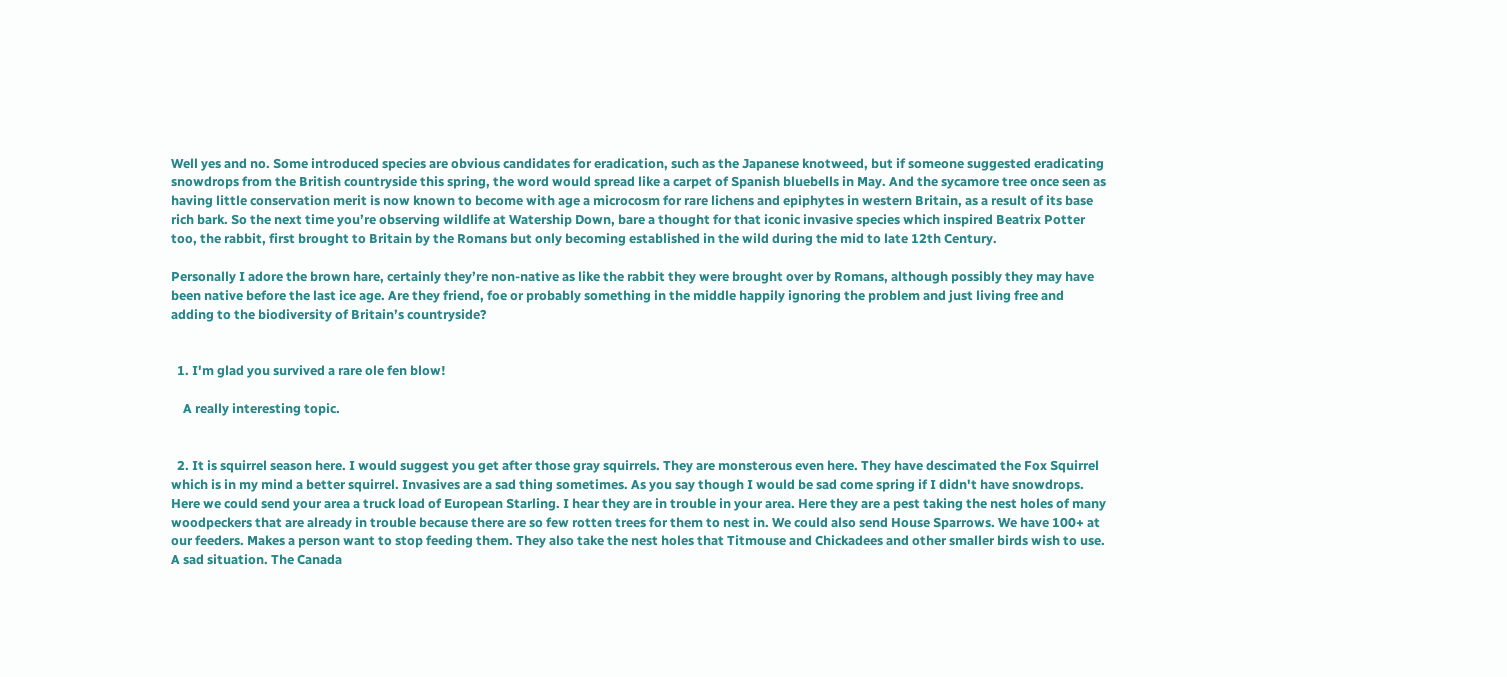Well yes and no. Some introduced species are obvious candidates for eradication, such as the Japanese knotweed, but if someone suggested eradicating snowdrops from the British countryside this spring, the word would spread like a carpet of Spanish bluebells in May. And the sycamore tree once seen as having little conservation merit is now known to become with age a microcosm for rare lichens and epiphytes in western Britain, as a result of its base rich bark. So the next time you’re observing wildlife at Watership Down, bare a thought for that iconic invasive species which inspired Beatrix Potter too, the rabbit, first brought to Britain by the Romans but only becoming established in the wild during the mid to late 12th Century.

Personally I adore the brown hare, certainly they’re non-native as like the rabbit they were brought over by Romans, although possibly they may have been native before the last ice age. Are they friend, foe or probably something in the middle happily ignoring the problem and just living free and adding to the biodiversity of Britain’s countryside?


  1. I'm glad you survived a rare ole fen blow!

    A really interesting topic.


  2. It is squirrel season here. I would suggest you get after those gray squirrels. They are monsterous even here. They have descimated the Fox Squirrel which is in my mind a better squirrel. Invasives are a sad thing sometimes. As you say though I would be sad come spring if I didn't have snowdrops. Here we could send your area a truck load of European Starling. I hear they are in trouble in your area. Here they are a pest taking the nest holes of many woodpeckers that are already in trouble because there are so few rotten trees for them to nest in. We could also send House Sparrows. We have 100+ at our feeders. Makes a person want to stop feeding them. They also take the nest holes that Titmouse and Chickadees and other smaller birds wish to use. A sad situation. The Canada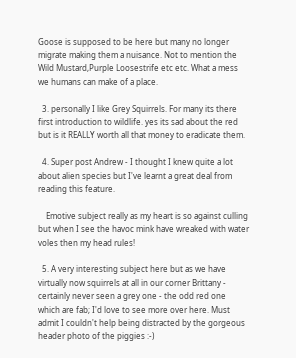Goose is supposed to be here but many no longer migrate making them a nuisance. Not to mention the Wild Mustard,Purple Loosestrife etc etc. What a mess we humans can make of a place.

  3. personally I like Grey Squirrels. For many its there first introduction to wildlife. yes its sad about the red but is it REALLY worth all that money to eradicate them.

  4. Super post Andrew - I thought I knew quite a lot about alien species but I've learnt a great deal from reading this feature.

    Emotive subject really as my heart is so against culling but when I see the havoc mink have wreaked with water voles then my head rules!

  5. A very interesting subject here but as we have virtually now squirrels at all in our corner Brittany - certainly never seen a grey one - the odd red one which are fab; I'd love to see more over here. Must admit I couldn't help being distracted by the gorgeous header photo of the piggies :-)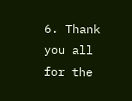6. Thank you all for the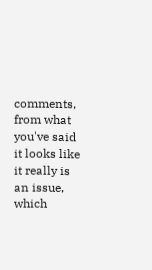comments, from what you've said it looks like it really is an issue, which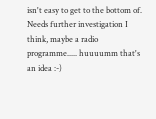isn't easy to get to the bottom of. Needs further investigation I think, maybe a radio programme..... huuuumm that's an idea :-)